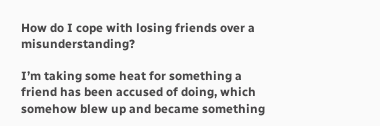How do I cope with losing friends over a misunderstanding?

I’m taking some heat for something a friend has been accused of doing, which somehow blew up and became something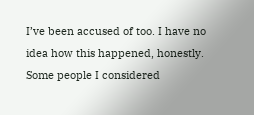I’ve been accused of too. I have no idea how this happened, honestly. Some people I considered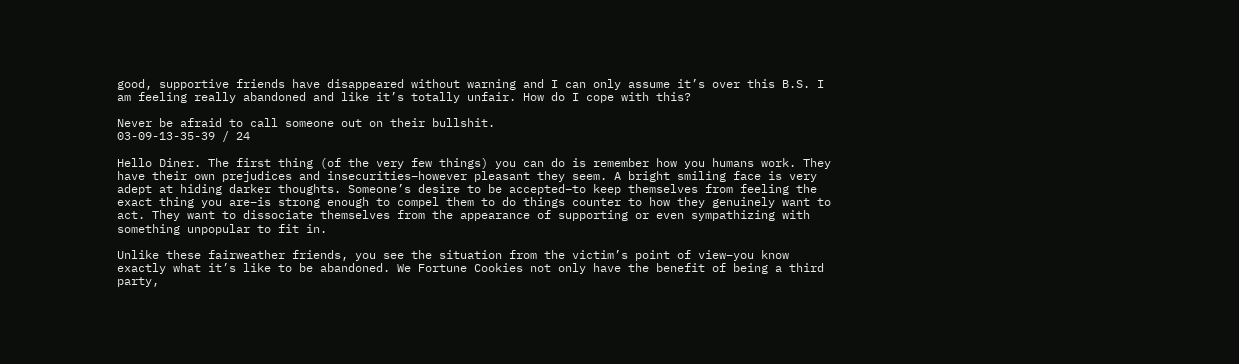good, supportive friends have disappeared without warning and I can only assume it’s over this B.S. I am feeling really abandoned and like it’s totally unfair. How do I cope with this?

Never be afraid to call someone out on their bullshit.
03-09-13-35-39 / 24

Hello Diner. The first thing (of the very few things) you can do is remember how you humans work. They have their own prejudices and insecurities–however pleasant they seem. A bright smiling face is very adept at hiding darker thoughts. Someone’s desire to be accepted–to keep themselves from feeling the exact thing you are–is strong enough to compel them to do things counter to how they genuinely want to act. They want to dissociate themselves from the appearance of supporting or even sympathizing with something unpopular to fit in.

Unlike these fairweather friends, you see the situation from the victim’s point of view–you know exactly what it’s like to be abandoned. We Fortune Cookies not only have the benefit of being a third party,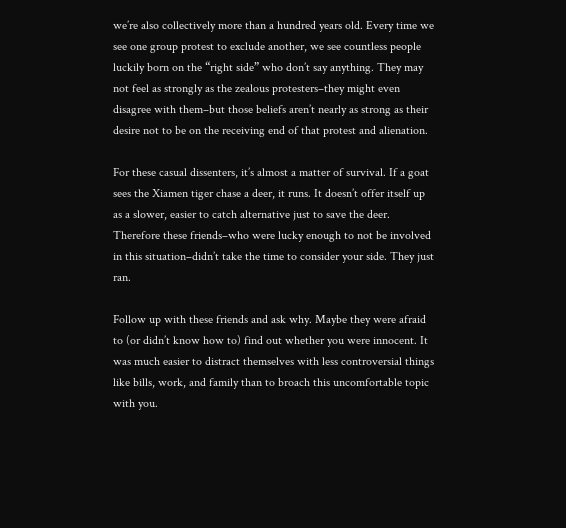we’re also collectively more than a hundred years old. Every time we see one group protest to exclude another, we see countless people luckily born on the “right side” who don’t say anything. They may not feel as strongly as the zealous protesters–they might even disagree with them–but those beliefs aren’t nearly as strong as their desire not to be on the receiving end of that protest and alienation.

For these casual dissenters, it’s almost a matter of survival. If a goat sees the Xiamen tiger chase a deer, it runs. It doesn’t offer itself up as a slower, easier to catch alternative just to save the deer. Therefore these friends–who were lucky enough to not be involved in this situation–didn’t take the time to consider your side. They just ran.

Follow up with these friends and ask why. Maybe they were afraid to (or didn’t know how to) find out whether you were innocent. It was much easier to distract themselves with less controversial things like bills, work, and family than to broach this uncomfortable topic with you.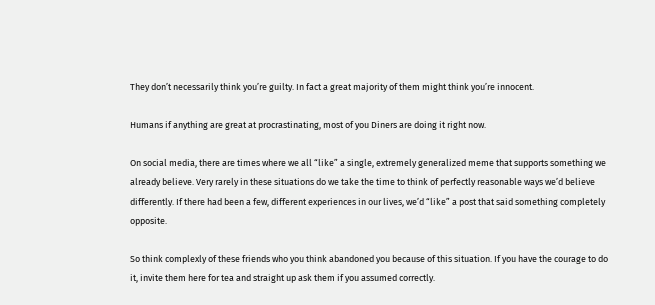They don’t necessarily think you’re guilty. In fact a great majority of them might think you’re innocent.

Humans if anything are great at procrastinating, most of you Diners are doing it right now.

On social media, there are times where we all “like” a single, extremely generalized meme that supports something we already believe. Very rarely in these situations do we take the time to think of perfectly reasonable ways we’d believe differently. If there had been a few, different experiences in our lives, we’d “like” a post that said something completely opposite.

So think complexly of these friends who you think abandoned you because of this situation. If you have the courage to do it, invite them here for tea and straight up ask them if you assumed correctly.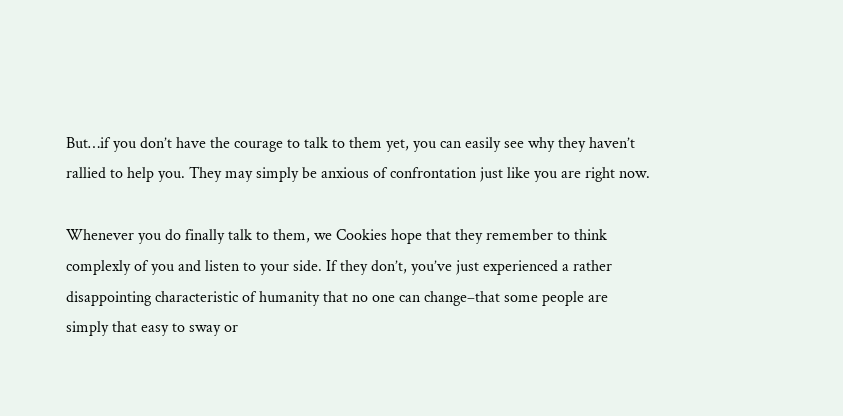But…if you don’t have the courage to talk to them yet, you can easily see why they haven’t rallied to help you. They may simply be anxious of confrontation just like you are right now.

Whenever you do finally talk to them, we Cookies hope that they remember to think complexly of you and listen to your side. If they don’t, you’ve just experienced a rather disappointing characteristic of humanity that no one can change–that some people are simply that easy to sway or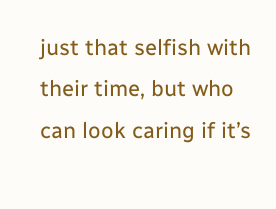just that selfish with their time, but who can look caring if it’s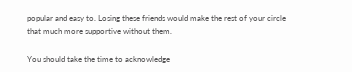popular and easy to. Losing these friends would make the rest of your circle that much more supportive without them.

You should take the time to acknowledge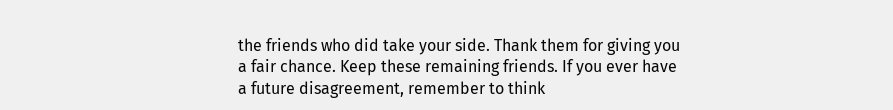the friends who did take your side. Thank them for giving you a fair chance. Keep these remaining friends. If you ever have a future disagreement, remember to think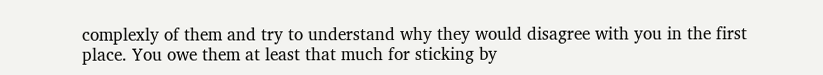complexly of them and try to understand why they would disagree with you in the first place. You owe them at least that much for sticking by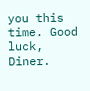you this time. Good luck, Diner.